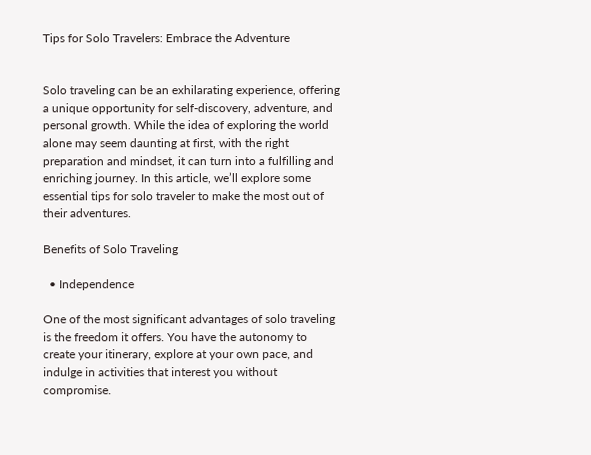Tips for Solo Travelers: Embrace the Adventure


Solo traveling can be an exhilarating experience, offering a unique opportunity for self-discovery, adventure, and personal growth. While the idea of exploring the world alone may seem daunting at first, with the right preparation and mindset, it can turn into a fulfilling and enriching journey. In this article, we’ll explore some essential tips for solo traveler to make the most out of their adventures.

Benefits of Solo Traveling

  • Independence

One of the most significant advantages of solo traveling is the freedom it offers. You have the autonomy to create your itinerary, explore at your own pace, and indulge in activities that interest you without compromise.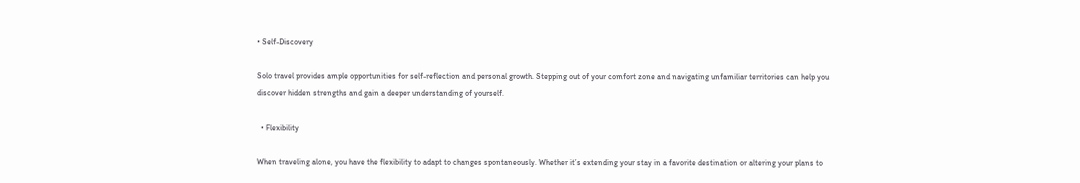• Self-Discovery

Solo travel provides ample opportunities for self-reflection and personal growth. Stepping out of your comfort zone and navigating unfamiliar territories can help you discover hidden strengths and gain a deeper understanding of yourself.

  • Flexibility

When traveling alone, you have the flexibility to adapt to changes spontaneously. Whether it’s extending your stay in a favorite destination or altering your plans to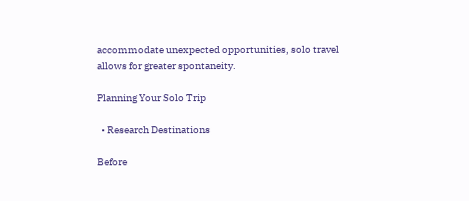accommodate unexpected opportunities, solo travel allows for greater spontaneity.

Planning Your Solo Trip

  • Research Destinations

Before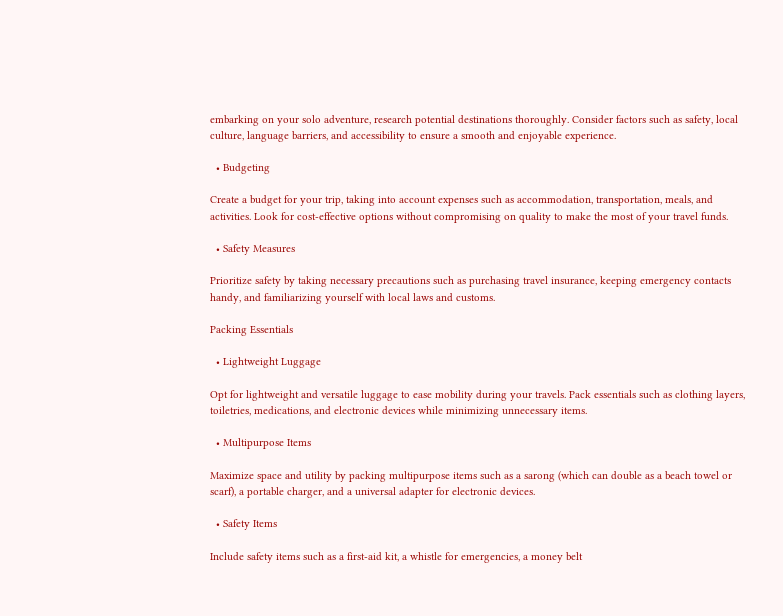embarking on your solo adventure, research potential destinations thoroughly. Consider factors such as safety, local culture, language barriers, and accessibility to ensure a smooth and enjoyable experience.

  • Budgeting

Create a budget for your trip, taking into account expenses such as accommodation, transportation, meals, and activities. Look for cost-effective options without compromising on quality to make the most of your travel funds.

  • Safety Measures

Prioritize safety by taking necessary precautions such as purchasing travel insurance, keeping emergency contacts handy, and familiarizing yourself with local laws and customs.

Packing Essentials

  • Lightweight Luggage

Opt for lightweight and versatile luggage to ease mobility during your travels. Pack essentials such as clothing layers, toiletries, medications, and electronic devices while minimizing unnecessary items.

  • Multipurpose Items

Maximize space and utility by packing multipurpose items such as a sarong (which can double as a beach towel or scarf), a portable charger, and a universal adapter for electronic devices.

  • Safety Items

Include safety items such as a first-aid kit, a whistle for emergencies, a money belt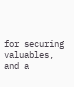for securing valuables, and a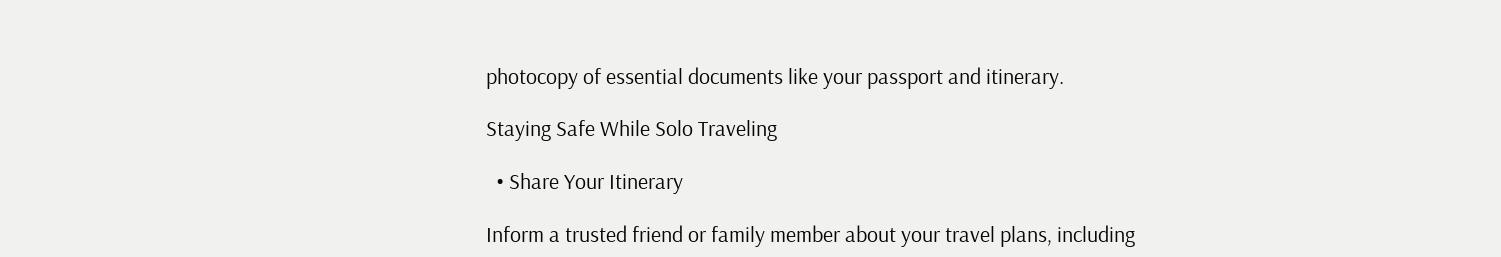photocopy of essential documents like your passport and itinerary.

Staying Safe While Solo Traveling

  • Share Your Itinerary

Inform a trusted friend or family member about your travel plans, including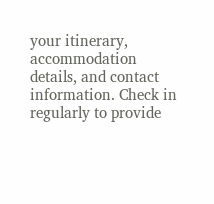your itinerary, accommodation details, and contact information. Check in regularly to provide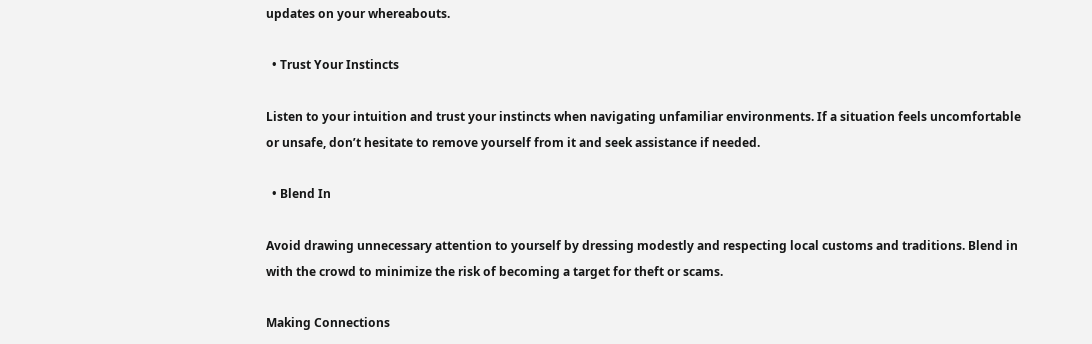updates on your whereabouts.

  • Trust Your Instincts

Listen to your intuition and trust your instincts when navigating unfamiliar environments. If a situation feels uncomfortable or unsafe, don’t hesitate to remove yourself from it and seek assistance if needed.

  • Blend In

Avoid drawing unnecessary attention to yourself by dressing modestly and respecting local customs and traditions. Blend in with the crowd to minimize the risk of becoming a target for theft or scams.

Making Connections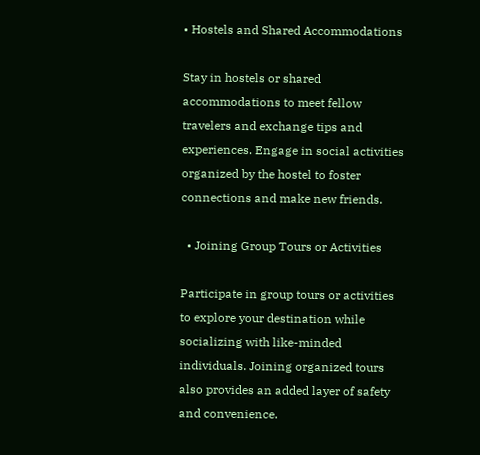• Hostels and Shared Accommodations

Stay in hostels or shared accommodations to meet fellow travelers and exchange tips and experiences. Engage in social activities organized by the hostel to foster connections and make new friends.

  • Joining Group Tours or Activities

Participate in group tours or activities to explore your destination while socializing with like-minded individuals. Joining organized tours also provides an added layer of safety and convenience.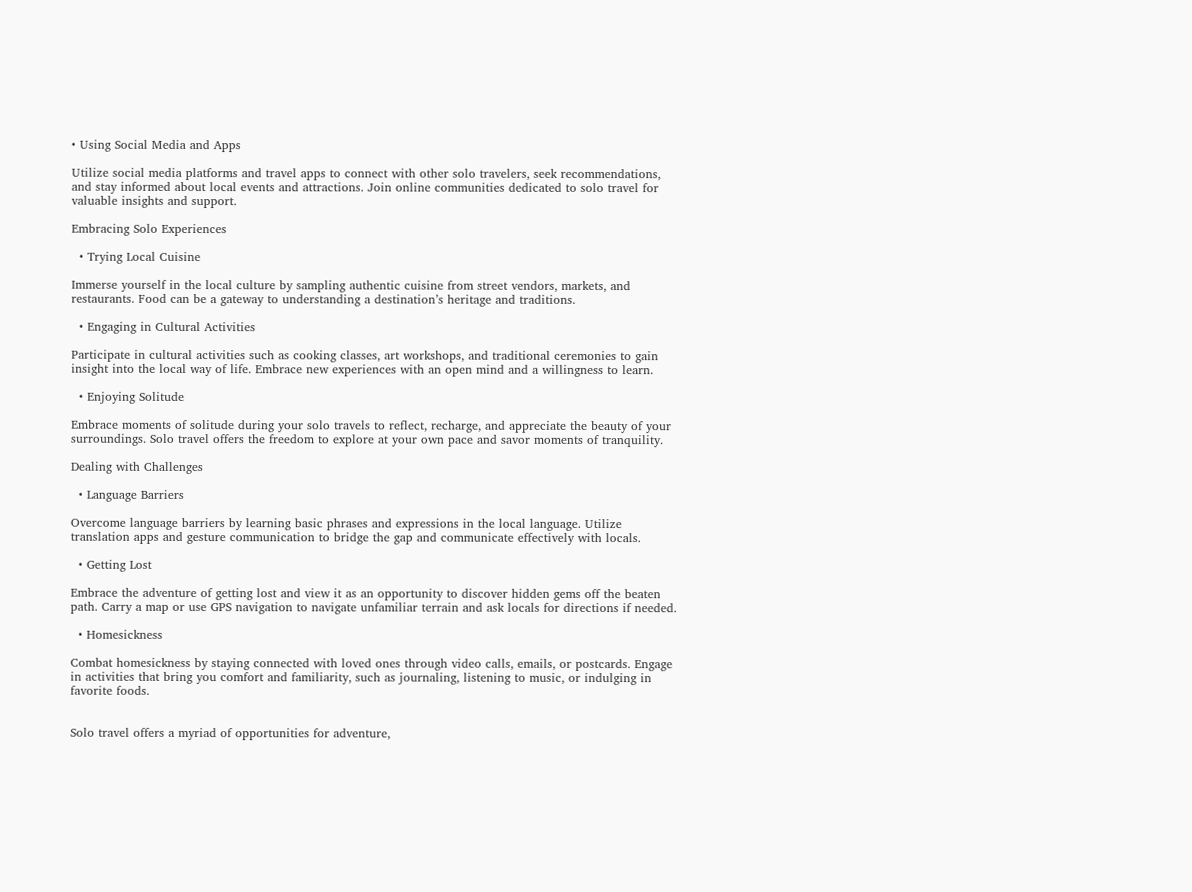• Using Social Media and Apps

Utilize social media platforms and travel apps to connect with other solo travelers, seek recommendations, and stay informed about local events and attractions. Join online communities dedicated to solo travel for valuable insights and support.

Embracing Solo Experiences

  • Trying Local Cuisine

Immerse yourself in the local culture by sampling authentic cuisine from street vendors, markets, and restaurants. Food can be a gateway to understanding a destination’s heritage and traditions.

  • Engaging in Cultural Activities

Participate in cultural activities such as cooking classes, art workshops, and traditional ceremonies to gain insight into the local way of life. Embrace new experiences with an open mind and a willingness to learn.

  • Enjoying Solitude

Embrace moments of solitude during your solo travels to reflect, recharge, and appreciate the beauty of your surroundings. Solo travel offers the freedom to explore at your own pace and savor moments of tranquility.

Dealing with Challenges

  • Language Barriers

Overcome language barriers by learning basic phrases and expressions in the local language. Utilize translation apps and gesture communication to bridge the gap and communicate effectively with locals.

  • Getting Lost

Embrace the adventure of getting lost and view it as an opportunity to discover hidden gems off the beaten path. Carry a map or use GPS navigation to navigate unfamiliar terrain and ask locals for directions if needed.

  • Homesickness

Combat homesickness by staying connected with loved ones through video calls, emails, or postcards. Engage in activities that bring you comfort and familiarity, such as journaling, listening to music, or indulging in favorite foods.


Solo travel offers a myriad of opportunities for adventure,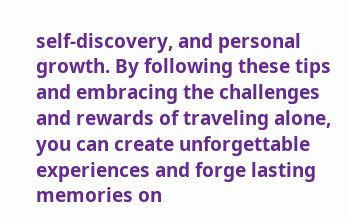self-discovery, and personal growth. By following these tips and embracing the challenges and rewards of traveling alone, you can create unforgettable experiences and forge lasting memories on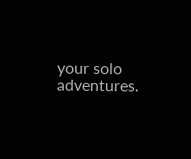your solo adventures.